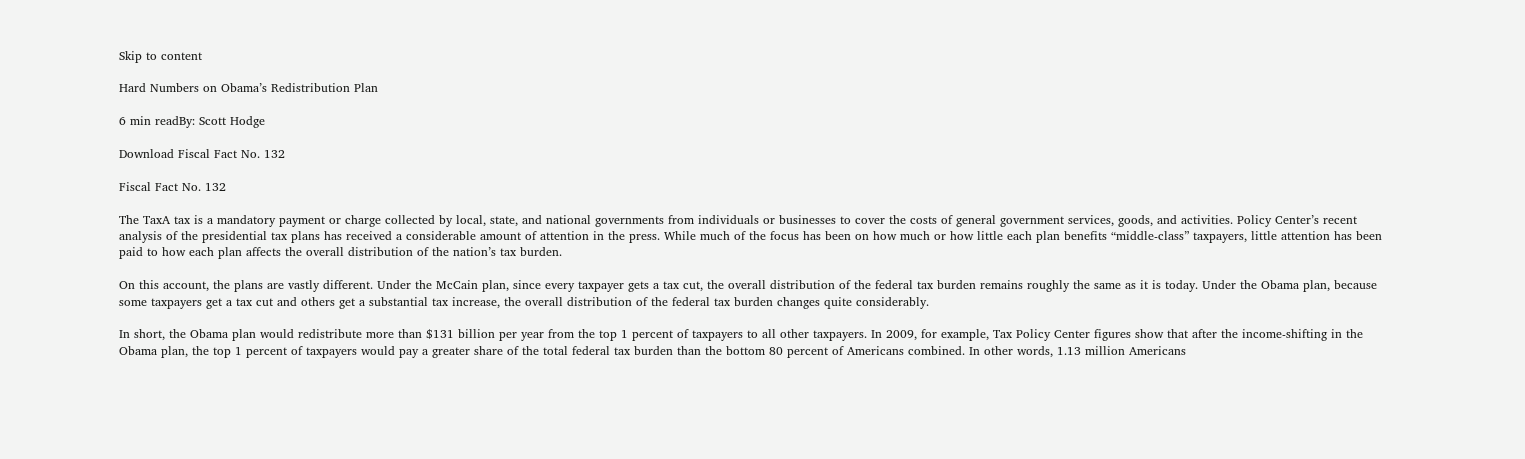Skip to content

Hard Numbers on Obama’s Redistribution Plan

6 min readBy: Scott Hodge

Download Fiscal Fact No. 132

Fiscal Fact No. 132

The TaxA tax is a mandatory payment or charge collected by local, state, and national governments from individuals or businesses to cover the costs of general government services, goods, and activities. Policy Center’s recent analysis of the presidential tax plans has received a considerable amount of attention in the press. While much of the focus has been on how much or how little each plan benefits “middle-class” taxpayers, little attention has been paid to how each plan affects the overall distribution of the nation’s tax burden.

On this account, the plans are vastly different. Under the McCain plan, since every taxpayer gets a tax cut, the overall distribution of the federal tax burden remains roughly the same as it is today. Under the Obama plan, because some taxpayers get a tax cut and others get a substantial tax increase, the overall distribution of the federal tax burden changes quite considerably.

In short, the Obama plan would redistribute more than $131 billion per year from the top 1 percent of taxpayers to all other taxpayers. In 2009, for example, Tax Policy Center figures show that after the income-shifting in the Obama plan, the top 1 percent of taxpayers would pay a greater share of the total federal tax burden than the bottom 80 percent of Americans combined. In other words, 1.13 million Americans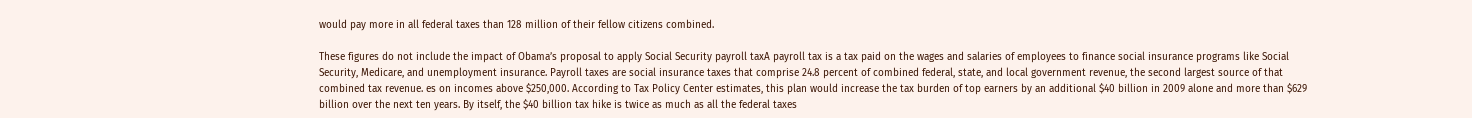would pay more in all federal taxes than 128 million of their fellow citizens combined.

These figures do not include the impact of Obama’s proposal to apply Social Security payroll taxA payroll tax is a tax paid on the wages and salaries of employees to finance social insurance programs like Social Security, Medicare, and unemployment insurance. Payroll taxes are social insurance taxes that comprise 24.8 percent of combined federal, state, and local government revenue, the second largest source of that combined tax revenue. es on incomes above $250,000. According to Tax Policy Center estimates, this plan would increase the tax burden of top earners by an additional $40 billion in 2009 alone and more than $629 billion over the next ten years. By itself, the $40 billion tax hike is twice as much as all the federal taxes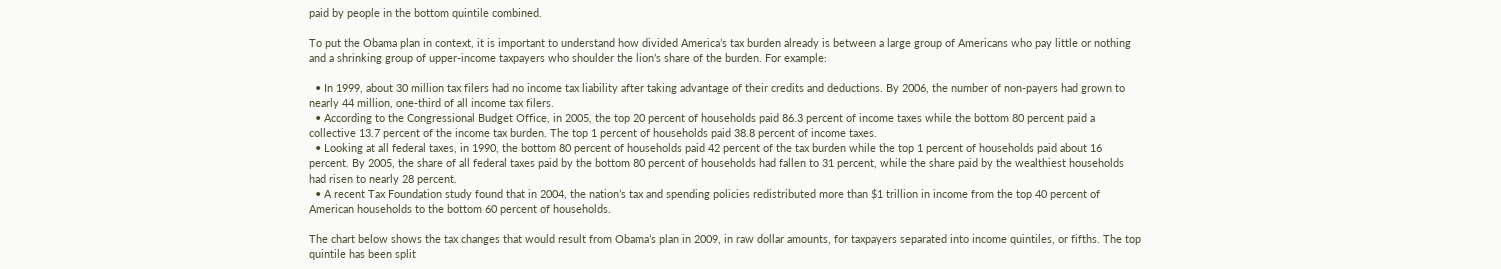paid by people in the bottom quintile combined.

To put the Obama plan in context, it is important to understand how divided America’s tax burden already is between a large group of Americans who pay little or nothing and a shrinking group of upper-income taxpayers who shoulder the lion’s share of the burden. For example:

  • In 1999, about 30 million tax filers had no income tax liability after taking advantage of their credits and deductions. By 2006, the number of non-payers had grown to nearly 44 million, one-third of all income tax filers.
  • According to the Congressional Budget Office, in 2005, the top 20 percent of households paid 86.3 percent of income taxes while the bottom 80 percent paid a collective 13.7 percent of the income tax burden. The top 1 percent of households paid 38.8 percent of income taxes.
  • Looking at all federal taxes, in 1990, the bottom 80 percent of households paid 42 percent of the tax burden while the top 1 percent of households paid about 16 percent. By 2005, the share of all federal taxes paid by the bottom 80 percent of households had fallen to 31 percent, while the share paid by the wealthiest households had risen to nearly 28 percent.
  • A recent Tax Foundation study found that in 2004, the nation’s tax and spending policies redistributed more than $1 trillion in income from the top 40 percent of American households to the bottom 60 percent of households.

The chart below shows the tax changes that would result from Obama’s plan in 2009, in raw dollar amounts, for taxpayers separated into income quintiles, or fifths. The top quintile has been split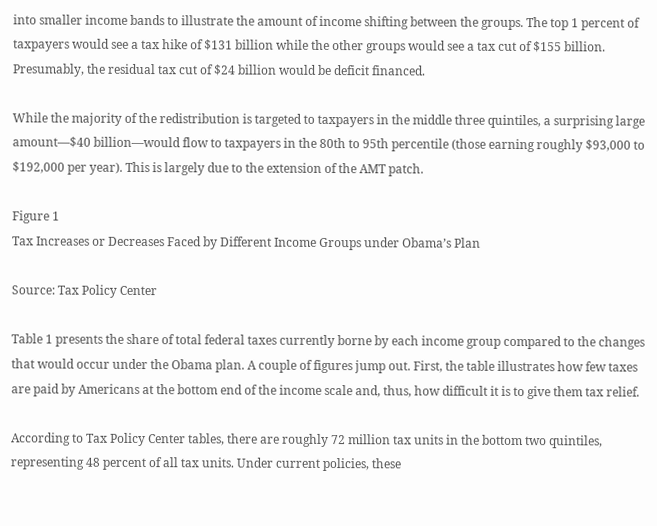into smaller income bands to illustrate the amount of income shifting between the groups. The top 1 percent of taxpayers would see a tax hike of $131 billion while the other groups would see a tax cut of $155 billion. Presumably, the residual tax cut of $24 billion would be deficit financed.

While the majority of the redistribution is targeted to taxpayers in the middle three quintiles, a surprising large amount—$40 billion—would flow to taxpayers in the 80th to 95th percentile (those earning roughly $93,000 to $192,000 per year). This is largely due to the extension of the AMT patch.

Figure 1
Tax Increases or Decreases Faced by Different Income Groups under Obama’s Plan

Source: Tax Policy Center

Table 1 presents the share of total federal taxes currently borne by each income group compared to the changes that would occur under the Obama plan. A couple of figures jump out. First, the table illustrates how few taxes are paid by Americans at the bottom end of the income scale and, thus, how difficult it is to give them tax relief.

According to Tax Policy Center tables, there are roughly 72 million tax units in the bottom two quintiles, representing 48 percent of all tax units. Under current policies, these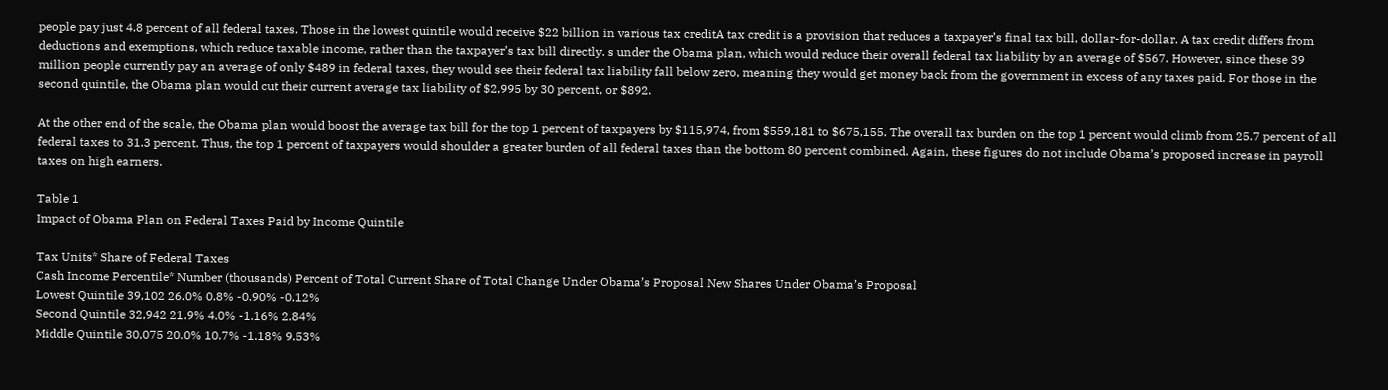people pay just 4.8 percent of all federal taxes. Those in the lowest quintile would receive $22 billion in various tax creditA tax credit is a provision that reduces a taxpayer’s final tax bill, dollar-for-dollar. A tax credit differs from deductions and exemptions, which reduce taxable income, rather than the taxpayer’s tax bill directly. s under the Obama plan, which would reduce their overall federal tax liability by an average of $567. However, since these 39 million people currently pay an average of only $489 in federal taxes, they would see their federal tax liability fall below zero, meaning they would get money back from the government in excess of any taxes paid. For those in the second quintile, the Obama plan would cut their current average tax liability of $2,995 by 30 percent, or $892.

At the other end of the scale, the Obama plan would boost the average tax bill for the top 1 percent of taxpayers by $115,974, from $559,181 to $675,155. The overall tax burden on the top 1 percent would climb from 25.7 percent of all federal taxes to 31.3 percent. Thus, the top 1 percent of taxpayers would shoulder a greater burden of all federal taxes than the bottom 80 percent combined. Again, these figures do not include Obama’s proposed increase in payroll taxes on high earners.

Table 1
Impact of Obama Plan on Federal Taxes Paid by Income Quintile

Tax Units* Share of Federal Taxes
Cash Income Percentile* Number (thousands) Percent of Total Current Share of Total Change Under Obama’s Proposal New Shares Under Obama’s Proposal
Lowest Quintile 39,102 26.0% 0.8% -0.90% -0.12%
Second Quintile 32,942 21.9% 4.0% -1.16% 2.84%
Middle Quintile 30,075 20.0% 10.7% -1.18% 9.53%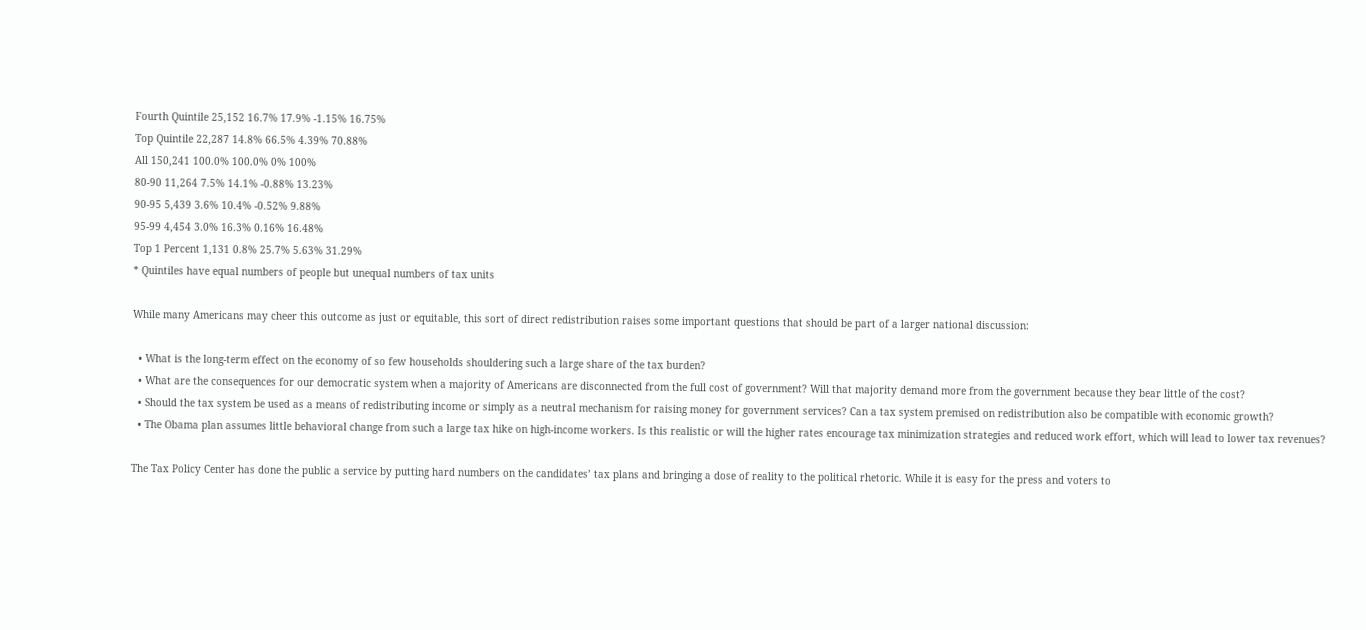Fourth Quintile 25,152 16.7% 17.9% -1.15% 16.75%
Top Quintile 22,287 14.8% 66.5% 4.39% 70.88%
All 150,241 100.0% 100.0% 0% 100%
80-90 11,264 7.5% 14.1% -0.88% 13.23%
90-95 5,439 3.6% 10.4% -0.52% 9.88%
95-99 4,454 3.0% 16.3% 0.16% 16.48%
Top 1 Percent 1,131 0.8% 25.7% 5.63% 31.29%
* Quintiles have equal numbers of people but unequal numbers of tax units

While many Americans may cheer this outcome as just or equitable, this sort of direct redistribution raises some important questions that should be part of a larger national discussion:

  • What is the long-term effect on the economy of so few households shouldering such a large share of the tax burden?
  • What are the consequences for our democratic system when a majority of Americans are disconnected from the full cost of government? Will that majority demand more from the government because they bear little of the cost?
  • Should the tax system be used as a means of redistributing income or simply as a neutral mechanism for raising money for government services? Can a tax system premised on redistribution also be compatible with economic growth?
  • The Obama plan assumes little behavioral change from such a large tax hike on high-income workers. Is this realistic or will the higher rates encourage tax minimization strategies and reduced work effort, which will lead to lower tax revenues?

The Tax Policy Center has done the public a service by putting hard numbers on the candidates’ tax plans and bringing a dose of reality to the political rhetoric. While it is easy for the press and voters to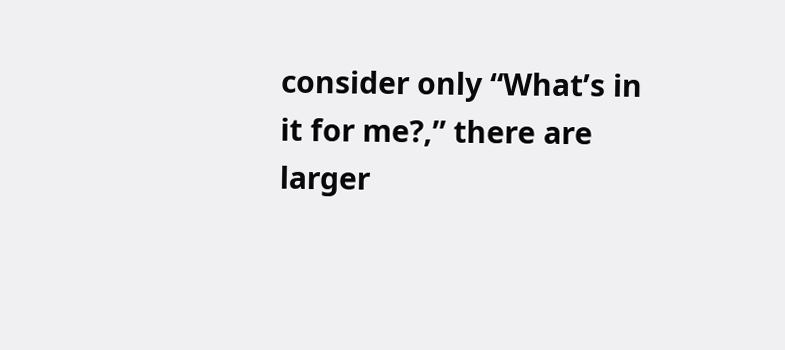consider only “What’s in it for me?,” there are larger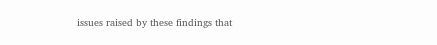issues raised by these findings that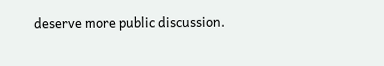deserve more public discussion.